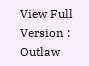View Full Version : Outlaw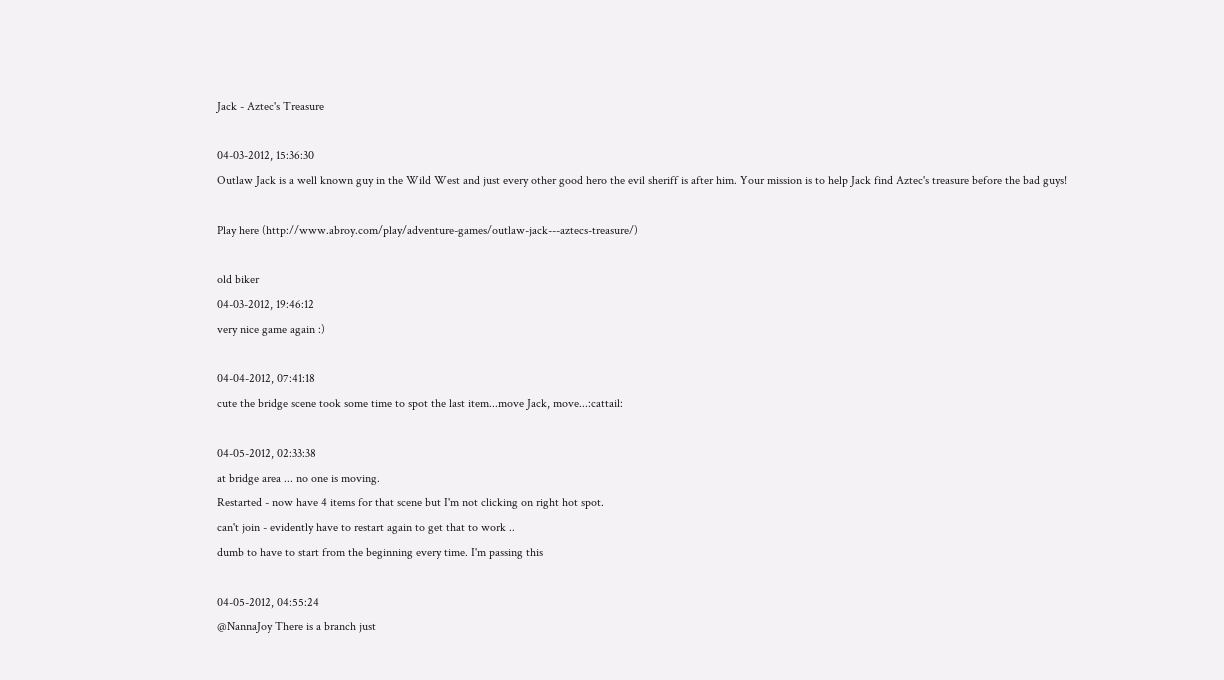Jack - Aztec's Treasure

04-03-2012, 15:36:30
Outlaw Jack is a well known guy in the Wild West and just every other good hero the evil sheriff is after him. Your mission is to help Jack find Aztec's treasure before the bad guys!

Play here (http://www.abroy.com/play/adventure-games/outlaw-jack---aztecs-treasure/)

old biker
04-03-2012, 19:46:12
very nice game again :)

04-04-2012, 07:41:18
cute the bridge scene took some time to spot the last item...move Jack, move...:cattail:

04-05-2012, 02:33:38
at bridge area ... no one is moving.
Restarted - now have 4 items for that scene but I'm not clicking on right hot spot.
can't join - evidently have to restart again to get that to work ..
dumb to have to start from the beginning every time. I'm passing this

04-05-2012, 04:55:24
@NannaJoy There is a branch just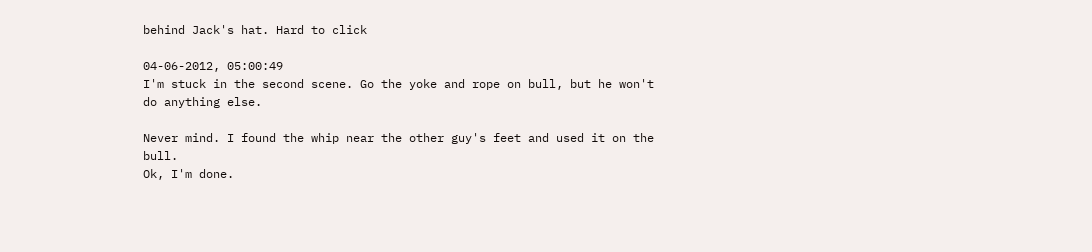behind Jack's hat. Hard to click

04-06-2012, 05:00:49
I'm stuck in the second scene. Go the yoke and rope on bull, but he won't do anything else.

Never mind. I found the whip near the other guy's feet and used it on the bull.
Ok, I'm done.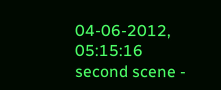04-06-2012, 05:15:16
second scene -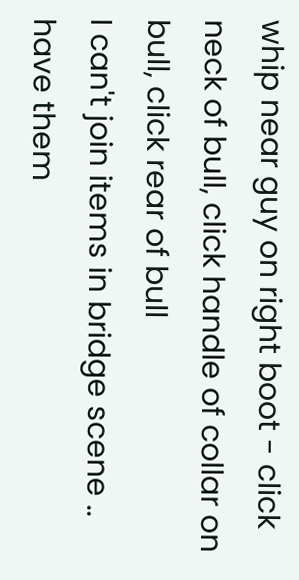whip near guy on right boot - click neck of bull, click handle of collar on bull, click rear of bull
I can't join items in bridge scene .. have them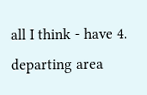all I think - have 4.
departing area